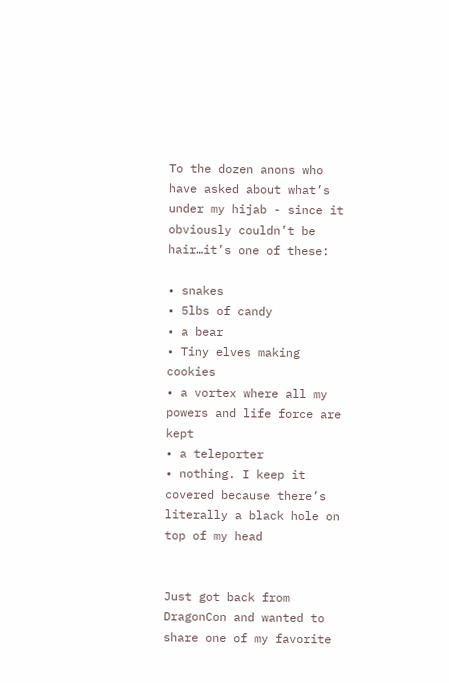To the dozen anons who have asked about what’s under my hijab - since it obviously couldn’t be hair…it’s one of these:

• snakes
• 5lbs of candy
• a bear
• Tiny elves making cookies
• a vortex where all my powers and life force are kept
• a teleporter
• nothing. I keep it covered because there’s literally a black hole on top of my head


Just got back from DragonCon and wanted to share one of my favorite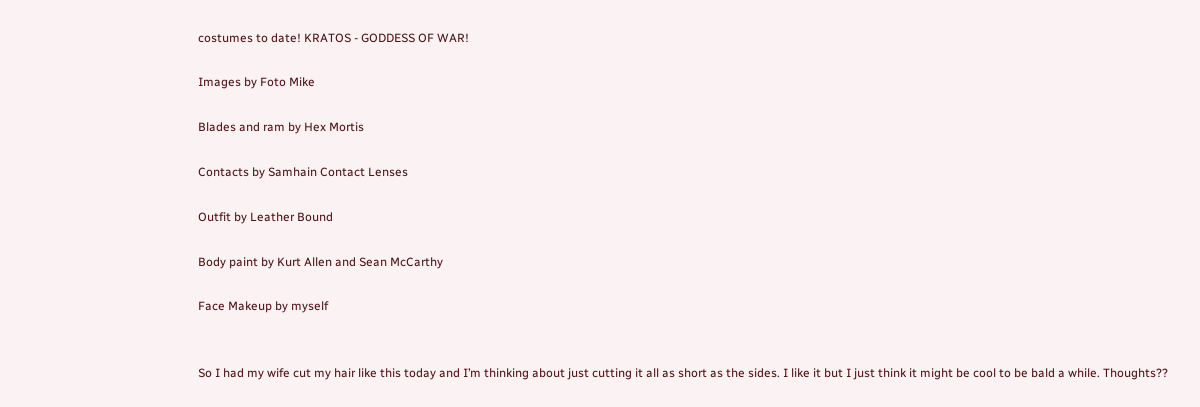costumes to date! KRATOS - GODDESS OF WAR!

Images by Foto Mike

Blades and ram by Hex Mortis

Contacts by Samhain Contact Lenses

Outfit by Leather Bound

Body paint by Kurt Allen and Sean McCarthy

Face Makeup by myself


So I had my wife cut my hair like this today and I’m thinking about just cutting it all as short as the sides. I like it but I just think it might be cool to be bald a while. Thoughts??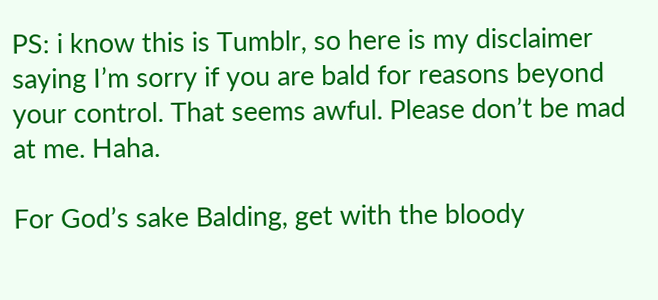PS: i know this is Tumblr, so here is my disclaimer saying I’m sorry if you are bald for reasons beyond your control. That seems awful. Please don’t be mad at me. Haha.

For God’s sake Balding, get with the bloody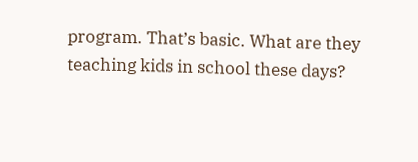program. That’s basic. What are they teaching kids in school these days?